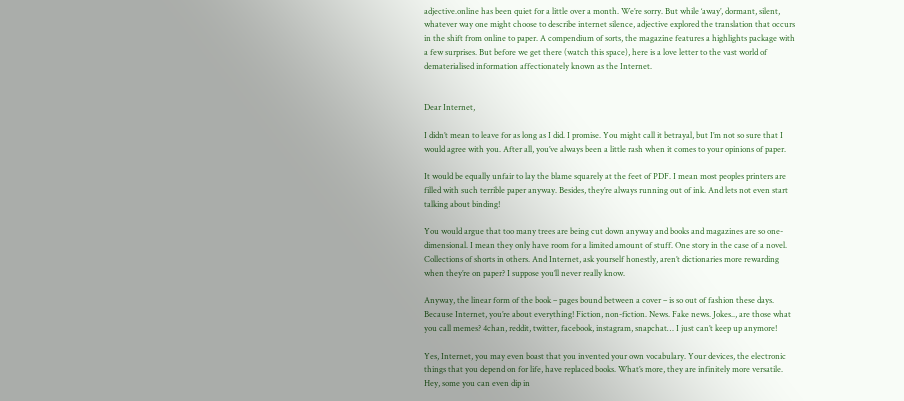adjective.online has been quiet for a little over a month. We’re sorry. But while ‘away’, dormant, silent, whatever way one might choose to describe internet silence, adjective explored the translation that occurs in the shift from online to paper. A compendium of sorts, the magazine features a highlights package with a few surprises. But before we get there (watch this space), here is a love letter to the vast world of dematerialised information affectionately known as the Internet.


Dear Internet,

I didn’t mean to leave for as long as I did. I promise. You might call it betrayal, but I’m not so sure that I would agree with you. After all, you’ve always been a little rash when it comes to your opinions of paper.

It would be equally unfair to lay the blame squarely at the feet of PDF. I mean most peoples printers are filled with such terrible paper anyway. Besides, they’re always running out of ink. And lets not even start talking about binding!

You would argue that too many trees are being cut down anyway and books and magazines are so one-dimensional. I mean they only have room for a limited amount of stuff. One story in the case of a novel. Collections of shorts in others. And Internet, ask yourself honestly, aren’t dictionaries more rewarding when they’re on paper? I suppose you’ll never really know.

Anyway, the linear form of the book – pages bound between a cover – is so out of fashion these days. Because Internet, you’re about everything! Fiction, non-fiction. News. Fake news. Jokes.., are those what you call memes? 4chan, reddit, twitter, facebook, instagram, snapchat… I just can’t keep up anymore!

Yes, Internet, you may even boast that you invented your own vocabulary. Your devices, the electronic things that you depend on for life, have replaced books. What’s more, they are infinitely more versatile. Hey, some you can even dip in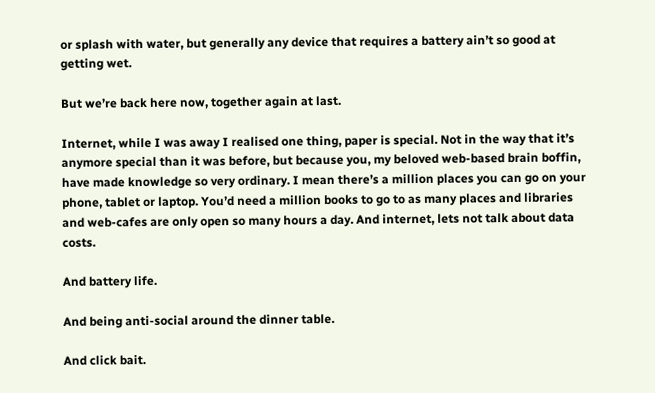or splash with water, but generally any device that requires a battery ain’t so good at getting wet.

But we’re back here now, together again at last.

Internet, while I was away I realised one thing, paper is special. Not in the way that it’s anymore special than it was before, but because you, my beloved web-based brain boffin, have made knowledge so very ordinary. I mean there’s a million places you can go on your phone, tablet or laptop. You’d need a million books to go to as many places and libraries and web-cafes are only open so many hours a day. And internet, lets not talk about data costs.

And battery life.

And being anti-social around the dinner table.

And click bait.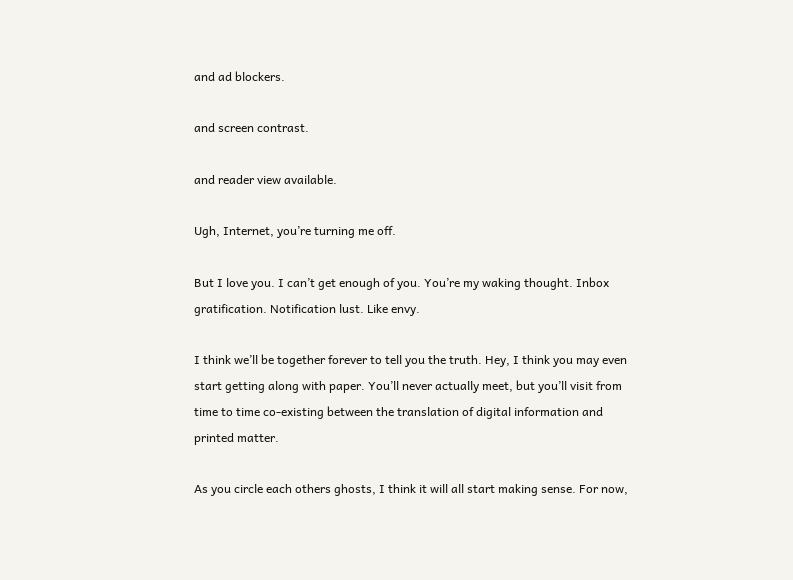and ad blockers.

and screen contrast.

and reader view available.

Ugh, Internet, you’re turning me off.

But I love you. I can’t get enough of you. You’re my waking thought. Inbox gratification. Notification lust. Like envy.

I think we’ll be together forever to tell you the truth. Hey, I think you may even start getting along with paper. You’ll never actually meet, but you’ll visit from time to time co-existing between the translation of digital information and printed matter.

As you circle each others ghosts, I think it will all start making sense. For now,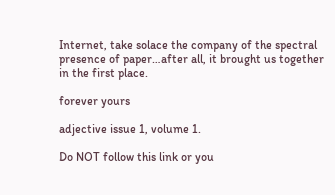Internet, take solace the company of the spectral presence of paper…after all, it brought us together in the first place.

forever yours

adjective issue 1, volume 1.

Do NOT follow this link or you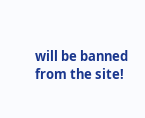will be banned from the site!